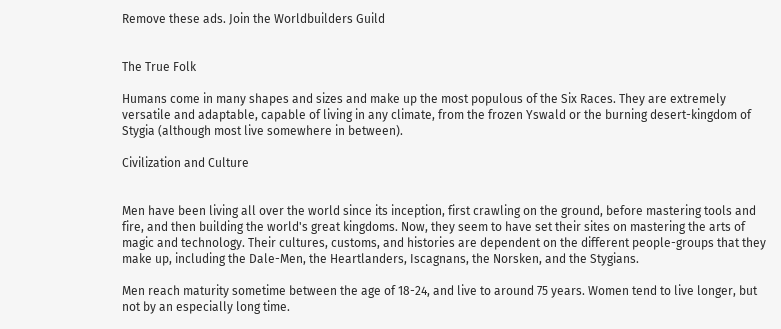Remove these ads. Join the Worldbuilders Guild


The True Folk

Humans come in many shapes and sizes and make up the most populous of the Six Races. They are extremely versatile and adaptable, capable of living in any climate, from the frozen Yswald or the burning desert-kingdom of Stygia (although most live somewhere in between).

Civilization and Culture


Men have been living all over the world since its inception, first crawling on the ground, before mastering tools and fire, and then building the world's great kingdoms. Now, they seem to have set their sites on mastering the arts of magic and technology. Their cultures, customs, and histories are dependent on the different people-groups that they make up, including the Dale-Men, the Heartlanders, Iscagnans, the Norsken, and the Stygians.

Men reach maturity sometime between the age of 18-24, and live to around 75 years. Women tend to live longer, but not by an especially long time.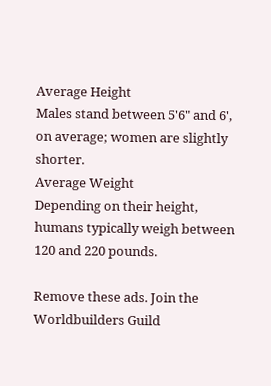Average Height
Males stand between 5'6" and 6', on average; women are slightly shorter.
Average Weight
Depending on their height, humans typically weigh between 120 and 220 pounds.

Remove these ads. Join the Worldbuilders Guild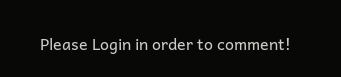Please Login in order to comment!